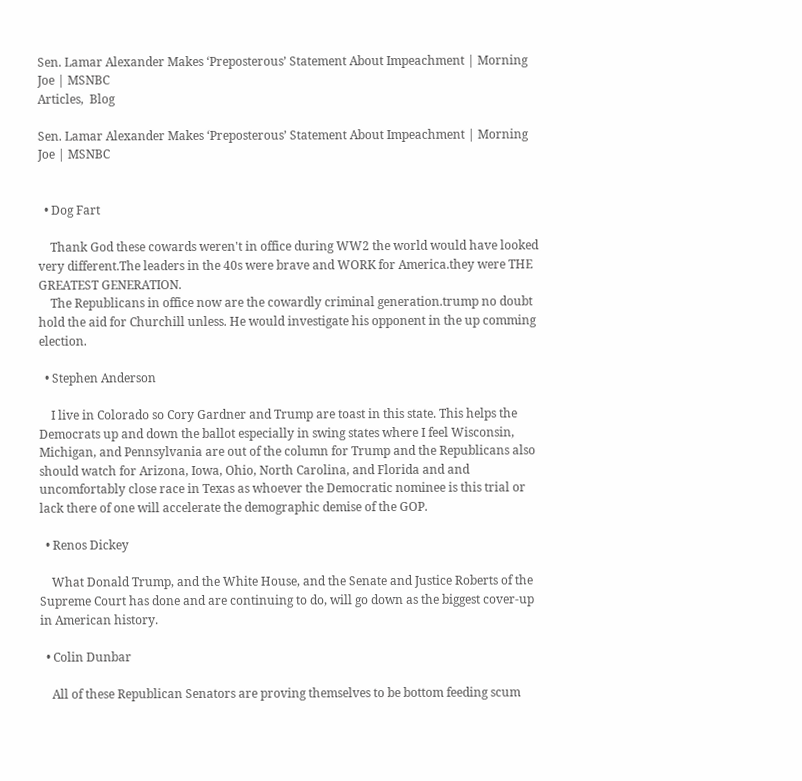Sen. Lamar Alexander Makes ‘Preposterous’ Statement About Impeachment | Morning Joe | MSNBC
Articles,  Blog

Sen. Lamar Alexander Makes ‘Preposterous’ Statement About Impeachment | Morning Joe | MSNBC


  • Dog Fart

    Thank God these cowards weren't in office during WW2 the world would have looked very different.The leaders in the 40s were brave and WORK for America.they were THE GREATEST GENERATION.
    The Republicans in office now are the cowardly criminal generation.trump no doubt hold the aid for Churchill unless. He would investigate his opponent in the up comming election.

  • Stephen Anderson

    I live in Colorado so Cory Gardner and Trump are toast in this state. This helps the Democrats up and down the ballot especially in swing states where I feel Wisconsin, Michigan, and Pennsylvania are out of the column for Trump and the Republicans also should watch for Arizona, Iowa, Ohio, North Carolina, and Florida and and uncomfortably close race in Texas as whoever the Democratic nominee is this trial or lack there of one will accelerate the demographic demise of the GOP.

  • Renos Dickey

    What Donald Trump, and the White House, and the Senate and Justice Roberts of the Supreme Court has done and are continuing to do, will go down as the biggest cover-up in American history.

  • Colin Dunbar

    All of these Republican Senators are proving themselves to be bottom feeding scum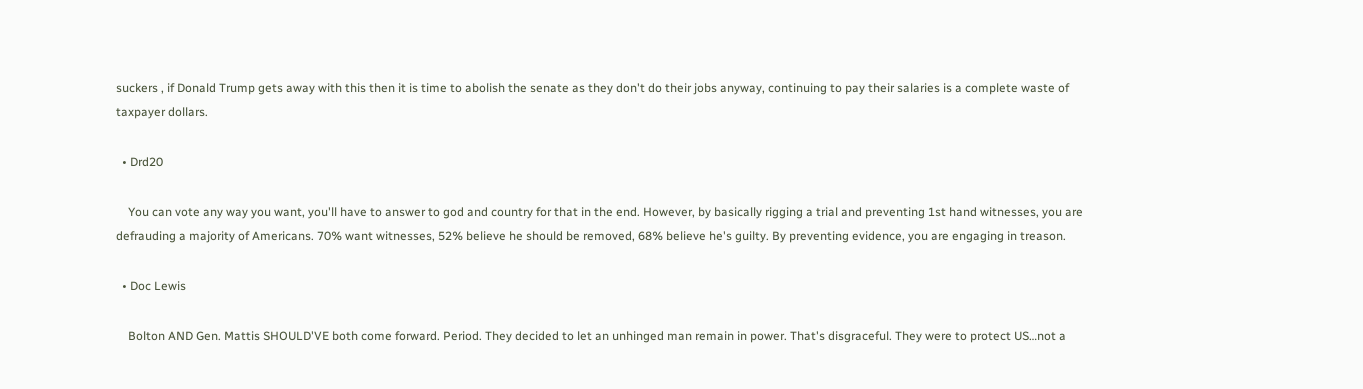suckers , if Donald Trump gets away with this then it is time to abolish the senate as they don't do their jobs anyway, continuing to pay their salaries is a complete waste of taxpayer dollars.

  • Drd20

    You can vote any way you want, you'll have to answer to god and country for that in the end. However, by basically rigging a trial and preventing 1st hand witnesses, you are defrauding a majority of Americans. 70% want witnesses, 52% believe he should be removed, 68% believe he's guilty. By preventing evidence, you are engaging in treason.

  • Doc Lewis

    Bolton AND Gen. Mattis SHOULD'VE both come forward. Period. They decided to let an unhinged man remain in power. That's disgraceful. They were to protect US…not a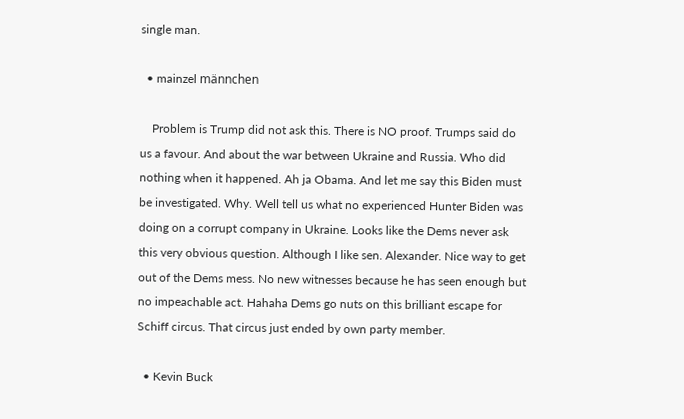single man.

  • mainzel männchen

    Problem is Trump did not ask this. There is NO proof. Trumps said do us a favour. And about the war between Ukraine and Russia. Who did nothing when it happened. Ah ja Obama. And let me say this Biden must be investigated. Why. Well tell us what no experienced Hunter Biden was doing on a corrupt company in Ukraine. Looks like the Dems never ask this very obvious question. Although I like sen. Alexander. Nice way to get out of the Dems mess. No new witnesses because he has seen enough but no impeachable act. Hahaha Dems go nuts on this brilliant escape for Schiff circus. That circus just ended by own party member.

  • Kevin Buck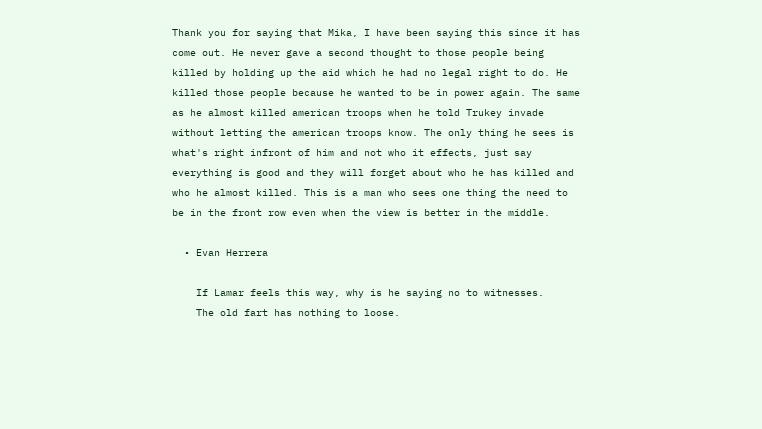Thank you for saying that Mika, I have been saying this since it has come out. He never gave a second thought to those people being killed by holding up the aid which he had no legal right to do. He killed those people because he wanted to be in power again. The same as he almost killed american troops when he told Trukey invade without letting the american troops know. The only thing he sees is what's right infront of him and not who it effects, just say everything is good and they will forget about who he has killed and who he almost killed. This is a man who sees one thing the need to be in the front row even when the view is better in the middle.

  • Evan Herrera

    If Lamar feels this way, why is he saying no to witnesses.
    The old fart has nothing to loose.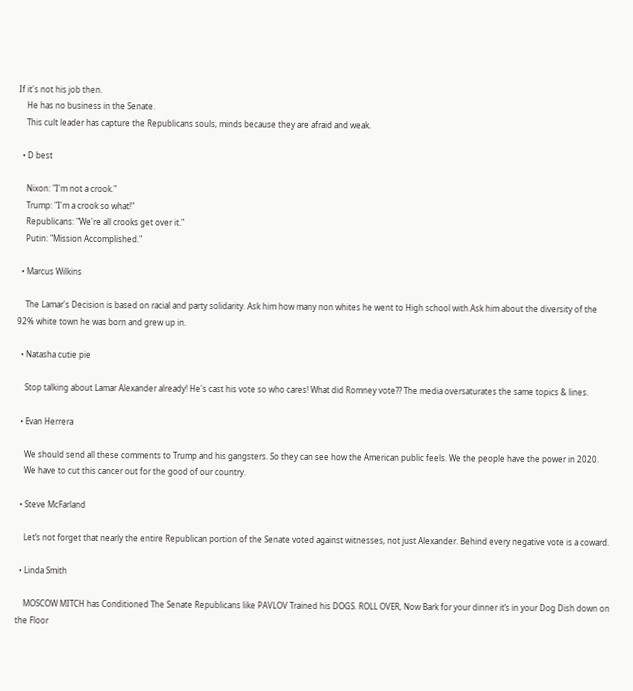If it's not his job then.
    He has no business in the Senate.
    This cult leader has capture the Republicans souls, minds because they are afraid and weak.

  • D best

    Nixon: "I'm not a crook."
    Trump: "I'm a crook so what!"
    Republicans: "We're all crooks get over it."
    Putin: "Mission Accomplished."

  • Marcus Wilkins

    The Lamar's Decision is based on racial and party solidarity. Ask him how many non whites he went to High school with.Ask him about the diversity of the 92% white town he was born and grew up in.

  • Natasha cutie pie

    Stop talking about Lamar Alexander already! He's cast his vote so who cares! What did Romney vote?? The media oversaturates the same topics & lines.

  • Evan Herrera

    We should send all these comments to Trump and his gangsters. So they can see how the American public feels. We the people have the power in 2020.
    We have to cut this cancer out for the good of our country.

  • Steve McFarland

    Let’s not forget that nearly the entire Republican portion of the Senate voted against witnesses, not just Alexander. Behind every negative vote is a coward.

  • Linda Smith

    MOSCOW MITCH has Conditioned The Senate Republicans like PAVLOV Trained his DOGS. ROLL OVER, Now Bark for your dinner it’s in your Dog Dish down on the Floor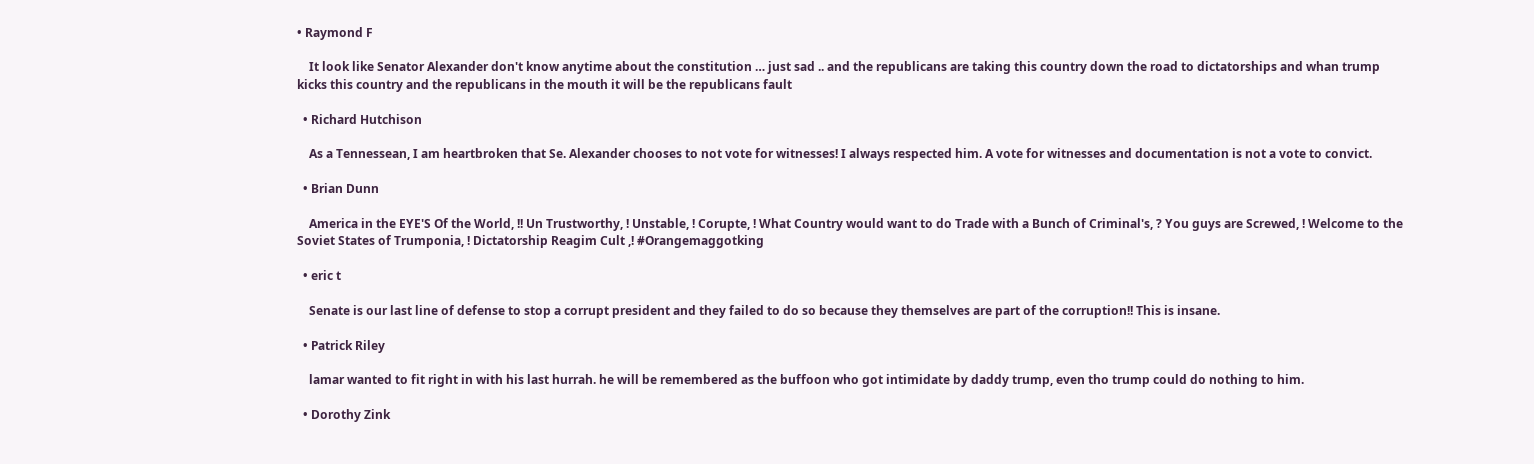• Raymond F

    It look like Senator Alexander don't know anytime about the constitution … just sad .. and the republicans are taking this country down the road to dictatorships and whan trump kicks this country and the republicans in the mouth it will be the republicans fault

  • Richard Hutchison

    As a Tennessean, I am heartbroken that Se. Alexander chooses to not vote for witnesses! I always respected him. A vote for witnesses and documentation is not a vote to convict.

  • Brian Dunn

    America in the EYE'S Of the World, !! Un Trustworthy, ! Unstable, ! Corupte, ! What Country would want to do Trade with a Bunch of Criminal's, ? You guys are Screwed, ! Welcome to the Soviet States of Trumponia, ! Dictatorship Reagim Cult ,! #Orangemaggotking

  • eric t

    Senate is our last line of defense to stop a corrupt president and they failed to do so because they themselves are part of the corruption!! This is insane.

  • Patrick Riley

    lamar wanted to fit right in with his last hurrah. he will be remembered as the buffoon who got intimidate by daddy trump, even tho trump could do nothing to him.

  • Dorothy Zink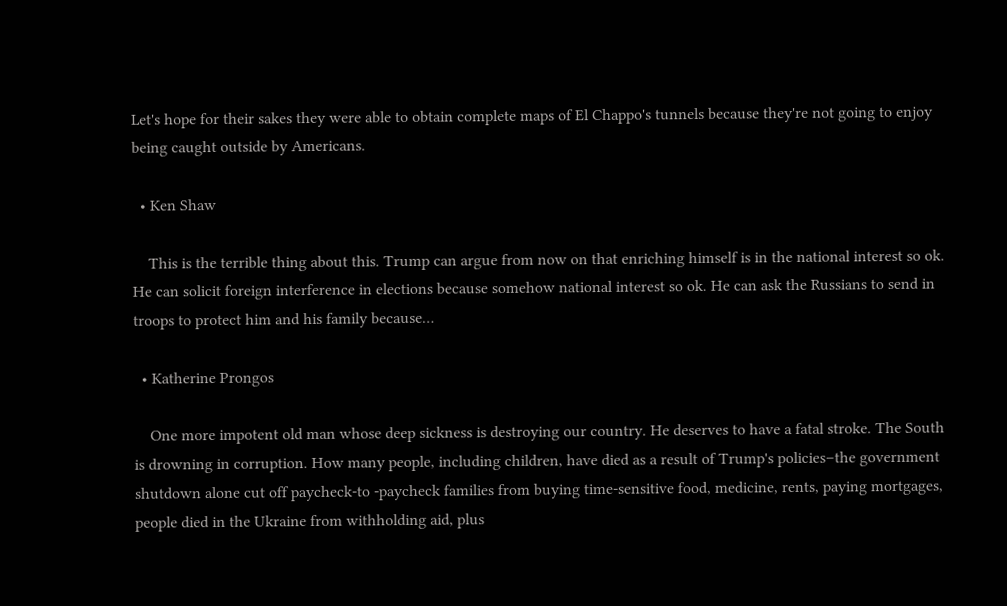Let's hope for their sakes they were able to obtain complete maps of El Chappo's tunnels because they're not going to enjoy being caught outside by Americans.

  • Ken Shaw

    This is the terrible thing about this. Trump can argue from now on that enriching himself is in the national interest so ok. He can solicit foreign interference in elections because somehow national interest so ok. He can ask the Russians to send in troops to protect him and his family because…

  • Katherine Prongos

    One more impotent old man whose deep sickness is destroying our country. He deserves to have a fatal stroke. The South is drowning in corruption. How many people, including children, have died as a result of Trump's policies–the government shutdown alone cut off paycheck-to -paycheck families from buying time-sensitive food, medicine, rents, paying mortgages, people died in the Ukraine from withholding aid, plus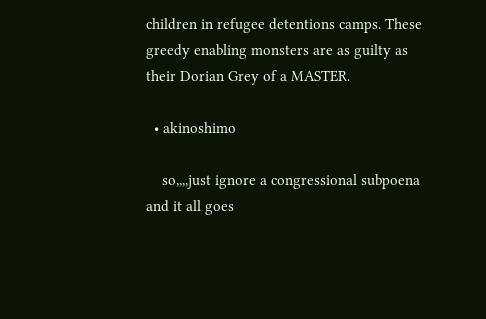children in refugee detentions camps. These greedy enabling monsters are as guilty as their Dorian Grey of a MASTER.

  • akinoshimo

    so,,,,just ignore a congressional subpoena and it all goes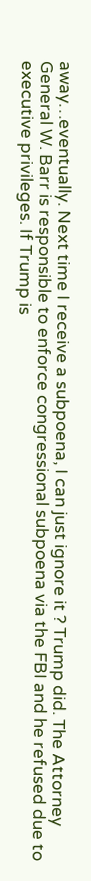away…eventually. Next time I receive a subpoena, I can just ignore it ? Trump did. The Attorney General W. Barr is responsible to enforce congressional subpoena via the FBI and he refused due to executive privileges. If Trump is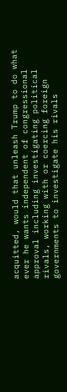acquitted, would that unleash Trump to do what ever he wants independent of congressional approval including investigating political rivals, working with or coercing foreign governments to investigate his rivals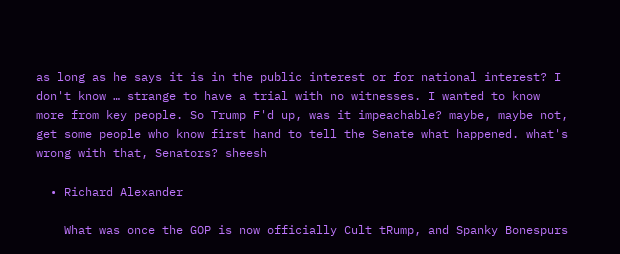as long as he says it is in the public interest or for national interest? I don't know … strange to have a trial with no witnesses. I wanted to know more from key people. So Trump F'd up, was it impeachable? maybe, maybe not, get some people who know first hand to tell the Senate what happened. what's wrong with that, Senators? sheesh

  • Richard Alexander

    What was once the GOP is now officially Cult tRump, and Spanky Bonespurs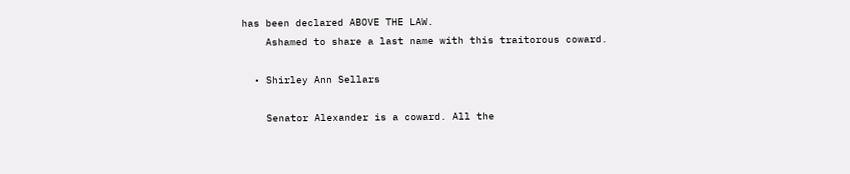has been declared ABOVE THE LAW.
    Ashamed to share a last name with this traitorous coward.

  • Shirley Ann Sellars

    Senator Alexander is a coward. All the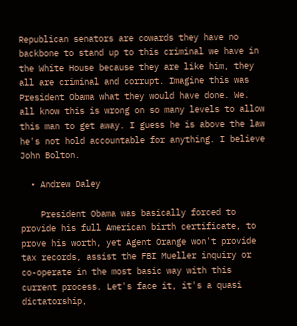Republican senators are cowards they have no backbone to stand up to this criminal we have in the White House because they are like him, they all are criminal and corrupt. Imagine this was President Obama what they would have done. We. all know this is wrong on so many levels to allow this man to get away. I guess he is above the law he's not hold accountable for anything. I believe John Bolton.

  • Andrew Daley

    President Obama was basically forced to provide his full American birth certificate, to prove his worth, yet Agent Orange won't provide tax records, assist the FBI Mueller inquiry or co-operate in the most basic way with this current process. Let's face it, it's a quasi dictatorship,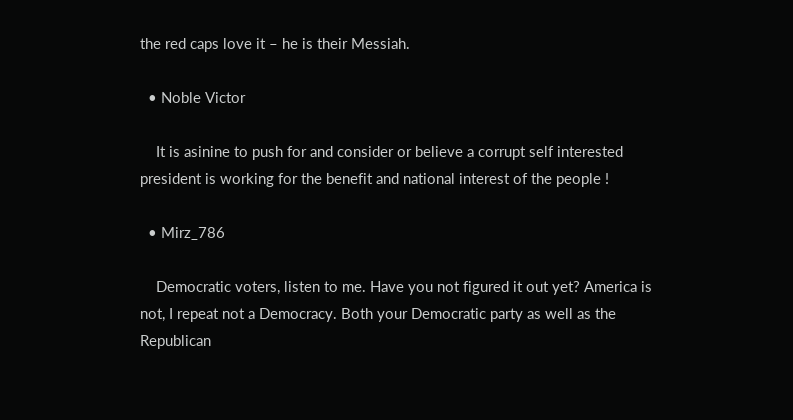the red caps love it – he is their Messiah.

  • Noble Victor

    It is asinine to push for and consider or believe a corrupt self interested president is working for the benefit and national interest of the people !

  • Mirz_786

    Democratic voters, listen to me. Have you not figured it out yet? America is not, I repeat not a Democracy. Both your Democratic party as well as the Republican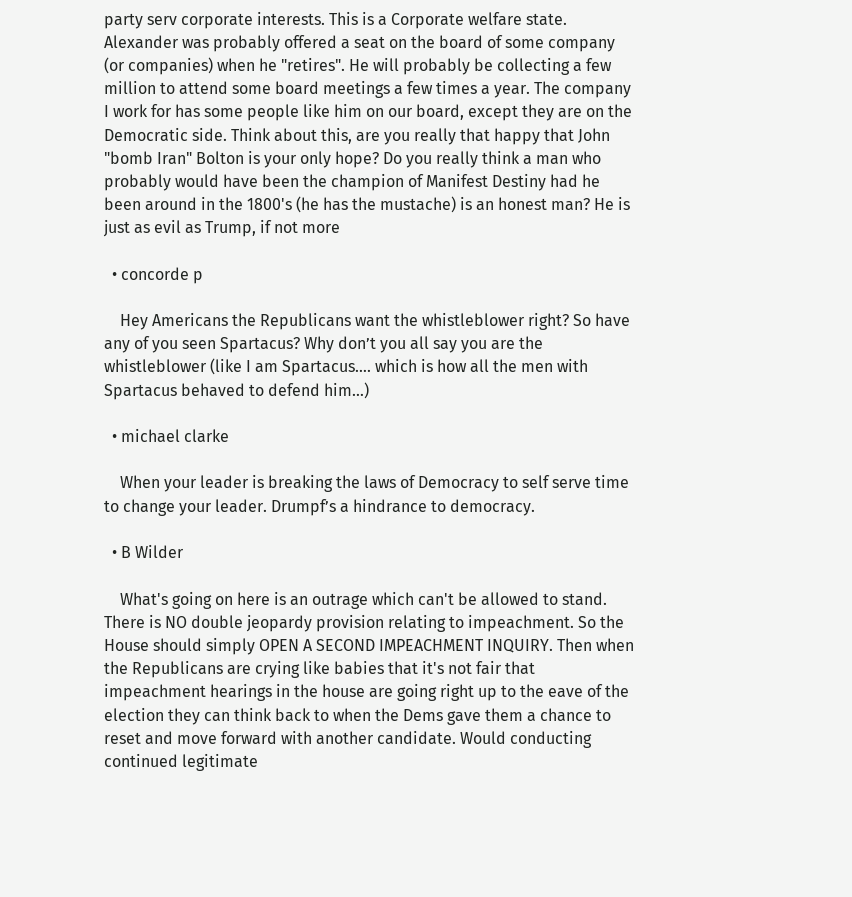party serv corporate interests. This is a Corporate welfare state. Alexander was probably offered a seat on the board of some company (or companies) when he "retires". He will probably be collecting a few million to attend some board meetings a few times a year. The company I work for has some people like him on our board, except they are on the Democratic side. Think about this, are you really that happy that John "bomb Iran" Bolton is your only hope? Do you really think a man who probably would have been the champion of Manifest Destiny had he been around in the 1800's (he has the mustache) is an honest man? He is just as evil as Trump, if not more

  • concorde p

    Hey Americans the Republicans want the whistleblower right? So have any of you seen Spartacus? Why don’t you all say you are the whistleblower (like I am Spartacus…. which is how all the men with Spartacus behaved to defend him…)

  • michael clarke

    When your leader is breaking the laws of Democracy to self serve time to change your leader. Drumpf’s a hindrance to democracy.

  • B Wilder

    What's going on here is an outrage which can't be allowed to stand. There is NO double jeopardy provision relating to impeachment. So the House should simply OPEN A SECOND IMPEACHMENT INQUIRY. Then when the Republicans are crying like babies that it's not fair that impeachment hearings in the house are going right up to the eave of the election they can think back to when the Dems gave them a chance to reset and move forward with another candidate. Would conducting continued legitimate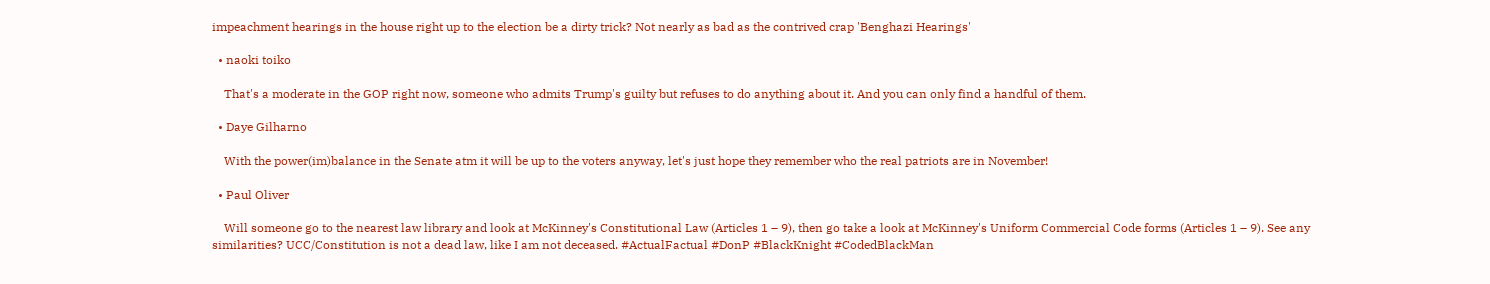impeachment hearings in the house right up to the election be a dirty trick? Not nearly as bad as the contrived crap 'Benghazi Hearings'

  • naoki toiko

    That's a moderate in the GOP right now, someone who admits Trump's guilty but refuses to do anything about it. And you can only find a handful of them.

  • Daye Gilharno

    With the power(im)balance in the Senate atm it will be up to the voters anyway, let's just hope they remember who the real patriots are in November!

  • Paul Oliver

    Will someone go to the nearest law library and look at McKinney's Constitutional Law (Articles 1 – 9), then go take a look at McKinney's Uniform Commercial Code forms (Articles 1 – 9). See any similarities? UCC/Constitution is not a dead law, like I am not deceased. #ActualFactual #DonP #BlackKnight #CodedBlackMan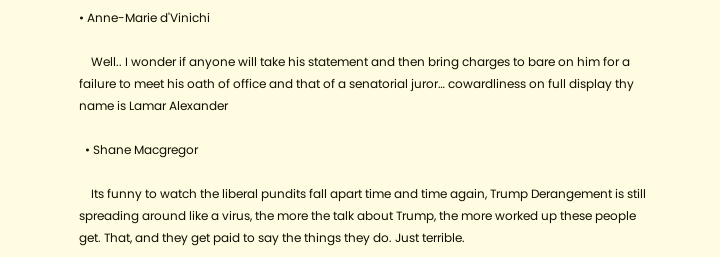• Anne-Marie d'Vinichi

    Well.. I wonder if anyone will take his statement and then bring charges to bare on him for a failure to meet his oath of office and that of a senatorial juror… cowardliness on full display thy name is Lamar Alexander

  • Shane Macgregor

    Its funny to watch the liberal pundits fall apart time and time again, Trump Derangement is still spreading around like a virus, the more the talk about Trump, the more worked up these people get. That, and they get paid to say the things they do. Just terrible.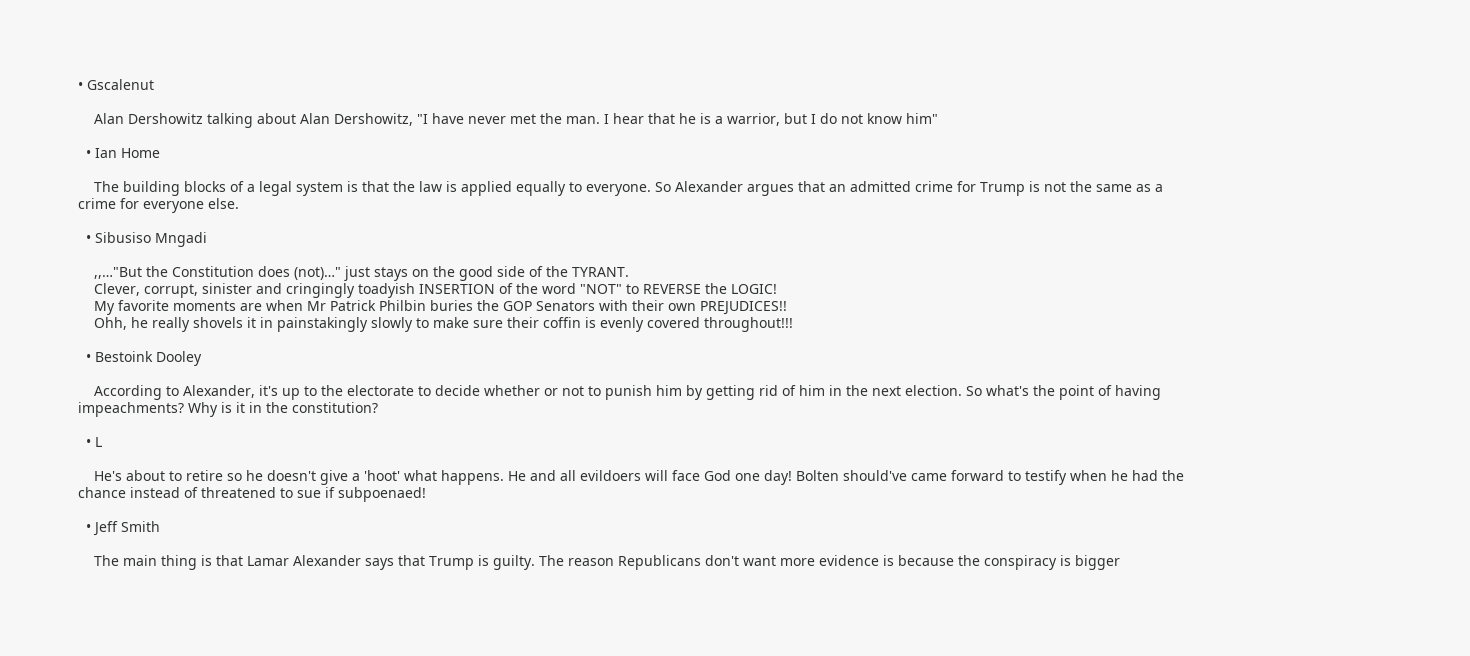• Gscalenut

    Alan Dershowitz talking about Alan Dershowitz, "I have never met the man. I hear that he is a warrior, but I do not know him"

  • Ian Home

    The building blocks of a legal system is that the law is applied equally to everyone. So Alexander argues that an admitted crime for Trump is not the same as a crime for everyone else.

  • Sibusiso Mngadi

    ,,…"But the Constitution does (not)…" just stays on the good side of the TYRANT.
    Clever, corrupt, sinister and cringingly toadyish INSERTION of the word "NOT" to REVERSE the LOGIC!
    My favorite moments are when Mr Patrick Philbin buries the GOP Senators with their own PREJUDICES!!
    Ohh, he really shovels it in painstakingly slowly to make sure their coffin is evenly covered throughout!!!

  • Bestoink Dooley

    According to Alexander, it's up to the electorate to decide whether or not to punish him by getting rid of him in the next election. So what's the point of having impeachments? Why is it in the constitution?

  • L

    He's about to retire so he doesn't give a 'hoot' what happens. He and all evildoers will face God one day! Bolten should've came forward to testify when he had the chance instead of threatened to sue if subpoenaed!

  • Jeff Smith

    The main thing is that Lamar Alexander says that Trump is guilty. The reason Republicans don't want more evidence is because the conspiracy is bigger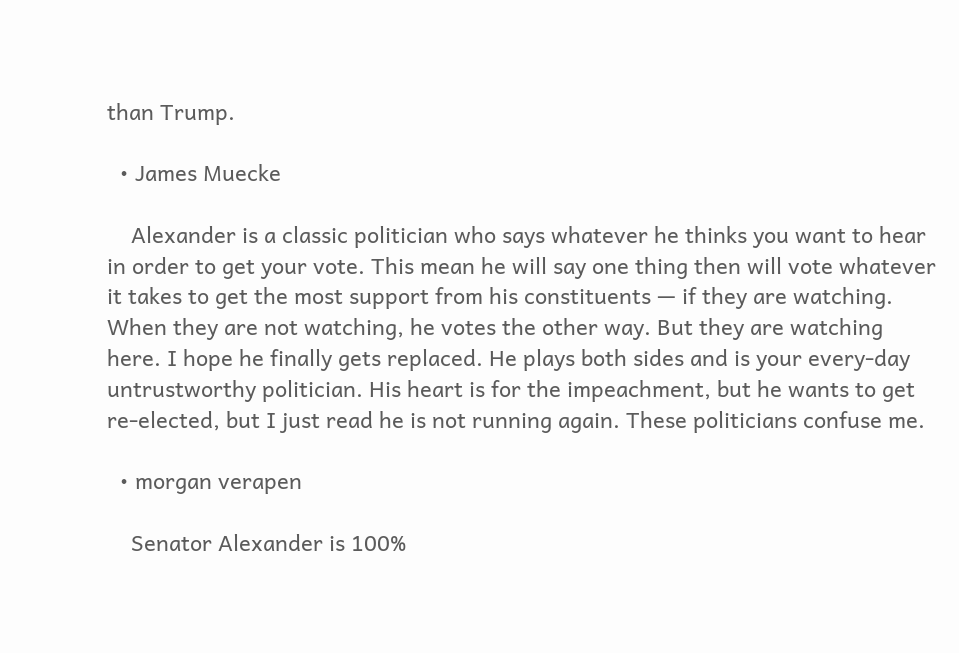than Trump.

  • James Muecke

    Alexander is a classic politician who says whatever he thinks you want to hear in order to get your vote. This mean he will say one thing then will vote whatever it takes to get the most support from his constituents — if they are watching. When they are not watching, he votes the other way. But they are watching here. I hope he finally gets replaced. He plays both sides and is your every-day untrustworthy politician. His heart is for the impeachment, but he wants to get re-elected, but I just read he is not running again. These politicians confuse me.

  • morgan verapen

    Senator Alexander is 100%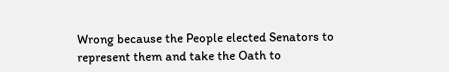Wrong because the People elected Senators to represent them and take the Oath to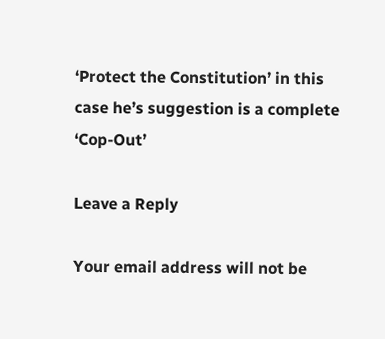‘Protect the Constitution’ in this case he’s suggestion is a complete ‘Cop-Out’

Leave a Reply

Your email address will not be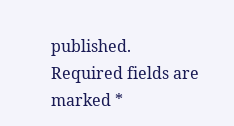published. Required fields are marked *